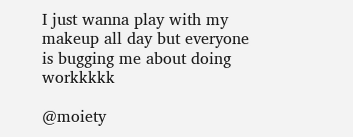I just wanna play with my makeup all day but everyone is bugging me about doing workkkkk

@moiety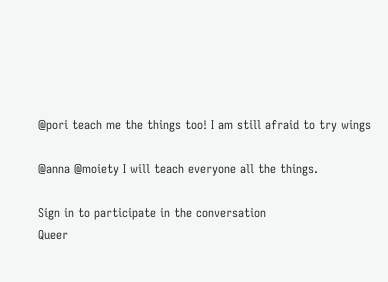@pori teach me the things too! I am still afraid to try wings

@anna @moiety I will teach everyone all the things.

Sign in to participate in the conversation
Queer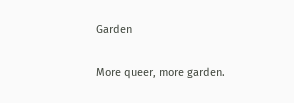Garden

More queer, more garden.